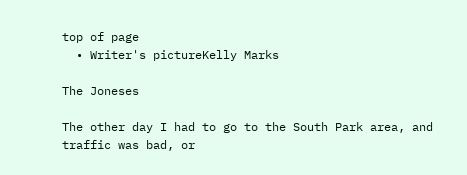top of page
  • Writer's pictureKelly Marks

The Joneses

The other day I had to go to the South Park area, and traffic was bad, or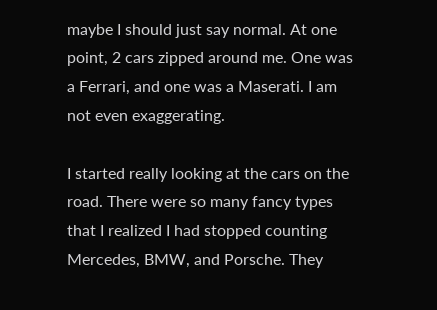maybe I should just say normal. At one point, 2 cars zipped around me. One was a Ferrari, and one was a Maserati. I am not even exaggerating.

I started really looking at the cars on the road. There were so many fancy types that I realized I had stopped counting Mercedes, BMW, and Porsche. They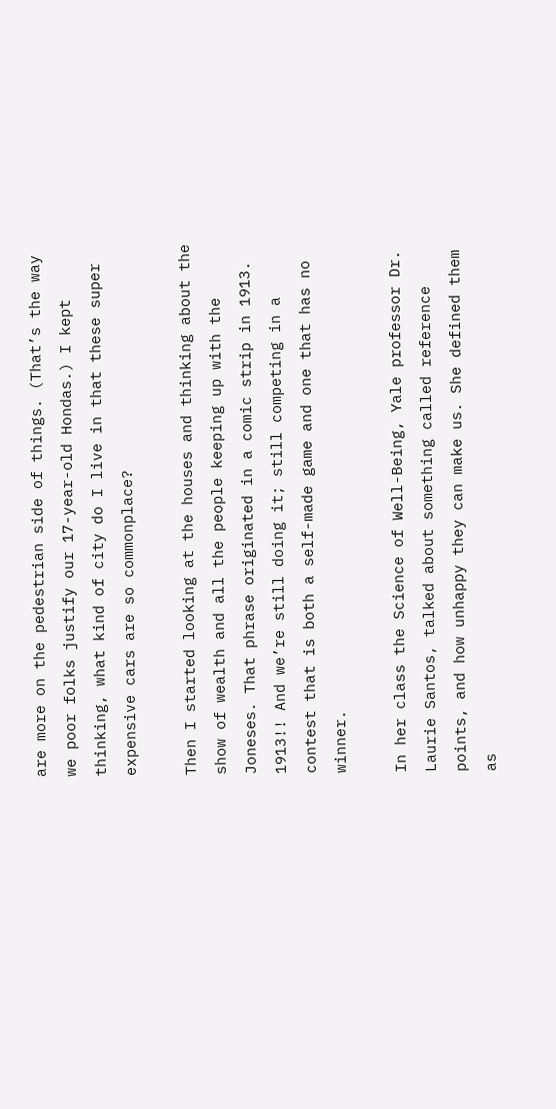are more on the pedestrian side of things. (That’s the way we poor folks justify our 17-year-old Hondas.) I kept thinking, what kind of city do I live in that these super expensive cars are so commonplace?

Then I started looking at the houses and thinking about the show of wealth and all the people keeping up with the Joneses. That phrase originated in a comic strip in 1913. 1913!! And we’re still doing it; still competing in a contest that is both a self-made game and one that has no winner.

In her class the Science of Well-Being, Yale professor Dr. Laurie Santos, talked about something called reference points, and how unhappy they can make us. She defined them as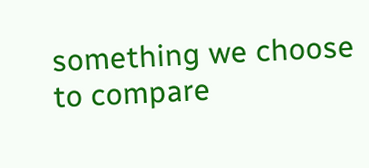something we choose to compare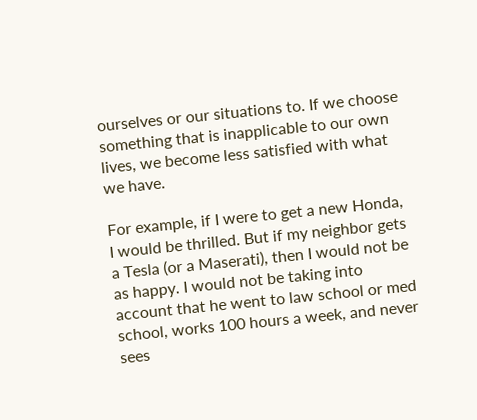ourselves or our situations to. If we choose something that is inapplicable to our own lives, we become less satisfied with what we have.

For example, if I were to get a new Honda, I would be thrilled. But if my neighbor gets a Tesla (or a Maserati), then I would not be as happy. I would not be taking into account that he went to law school or med school, works 100 hours a week, and never sees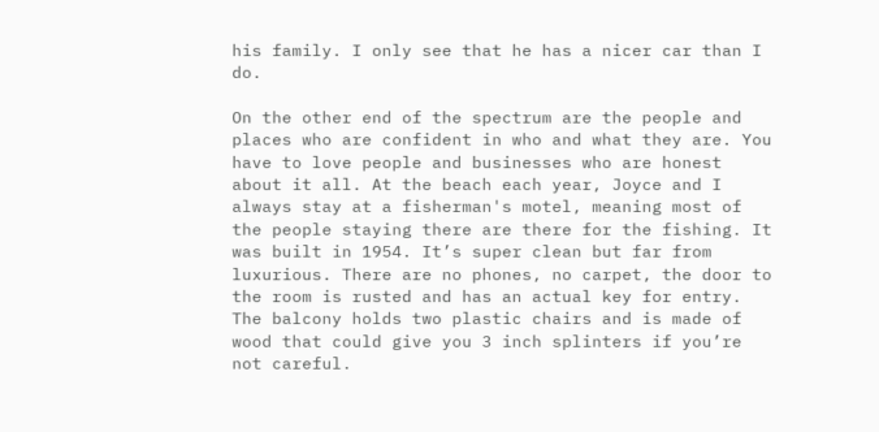his family. I only see that he has a nicer car than I do.

On the other end of the spectrum are the people and places who are confident in who and what they are. You have to love people and businesses who are honest about it all. At the beach each year, Joyce and I always stay at a fisherman's motel, meaning most of the people staying there are there for the fishing. It was built in 1954. It’s super clean but far from luxurious. There are no phones, no carpet, the door to the room is rusted and has an actual key for entry. The balcony holds two plastic chairs and is made of wood that could give you 3 inch splinters if you’re not careful.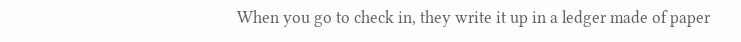When you go to check in, they write it up in a ledger made of paper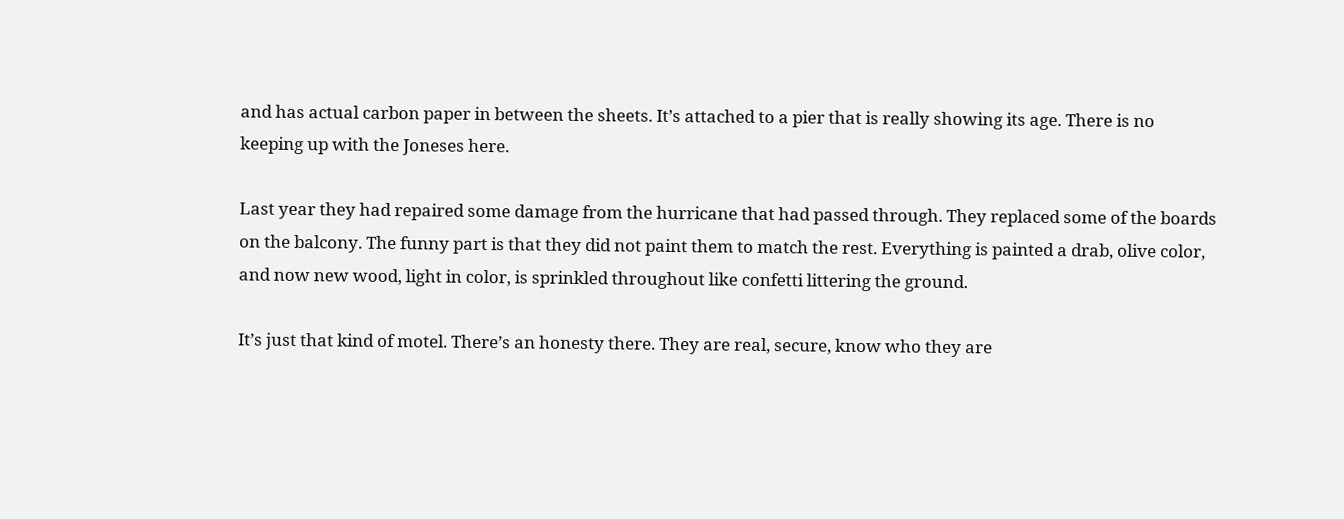and has actual carbon paper in between the sheets. It’s attached to a pier that is really showing its age. There is no keeping up with the Joneses here.

Last year they had repaired some damage from the hurricane that had passed through. They replaced some of the boards on the balcony. The funny part is that they did not paint them to match the rest. Everything is painted a drab, olive color, and now new wood, light in color, is sprinkled throughout like confetti littering the ground.

It’s just that kind of motel. There’s an honesty there. They are real, secure, know who they are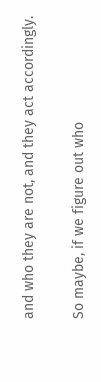and who they are not, and they act accordingly.

So maybe, if we figure out who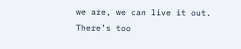we are, we can live it out. There’s too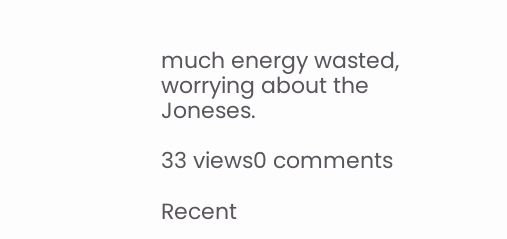much energy wasted, worrying about the Joneses.

33 views0 comments

Recent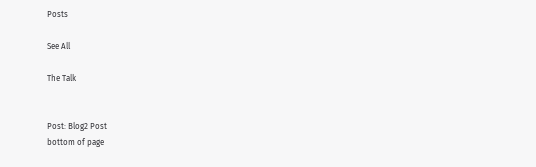Posts

See All

The Talk


Post: Blog2 Post
bottom of page